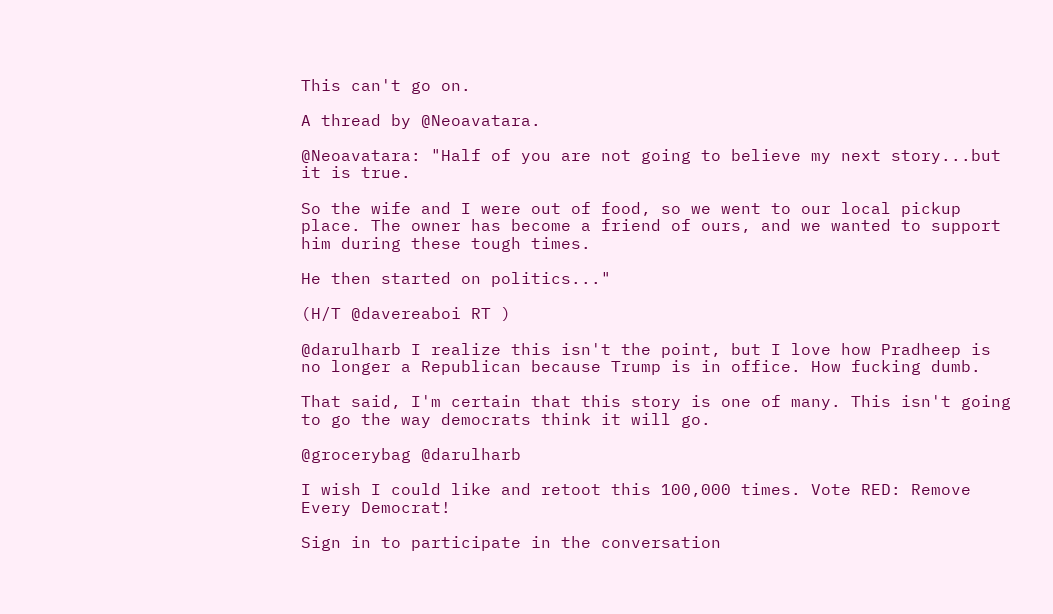This can't go on.

A thread by @Neoavatara.

@Neoavatara: "Half of you are not going to believe my next story...but it is true.

So the wife and I were out of food, so we went to our local pickup place. The owner has become a friend of ours, and we wanted to support him during these tough times.

He then started on politics..."

(H/T @davereaboi RT )

@darulharb I realize this isn't the point, but I love how Pradheep is no longer a Republican because Trump is in office. How fucking dumb.

That said, I'm certain that this story is one of many. This isn't going to go the way democrats think it will go.

@grocerybag @darulharb

I wish I could like and retoot this 100,000 times. Vote RED: Remove Every Democrat!

Sign in to participate in the conversation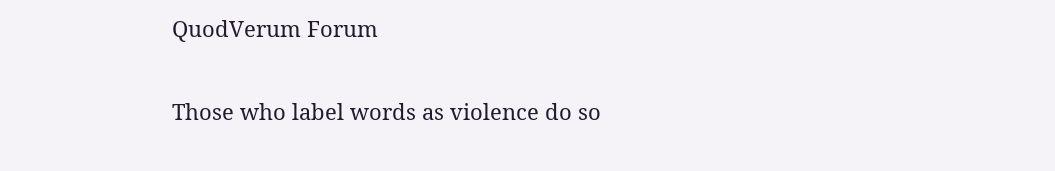QuodVerum Forum

Those who label words as violence do so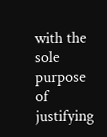with the sole purpose of justifying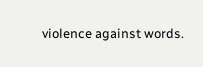violence against words.